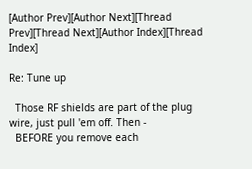[Author Prev][Author Next][Thread Prev][Thread Next][Author Index][Thread Index]

Re: Tune up

  Those RF shields are part of the plug wire, just pull 'em off. Then -
  BEFORE you remove each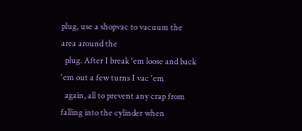plug, use a shopvac to vacuum the area around the
  plug. After I break 'em loose and back 'em out a few turns I vac 'em
  again, all to prevent any crap from falling into the cylinder when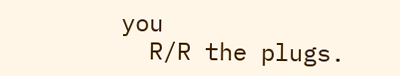you
  R/R the plugs.